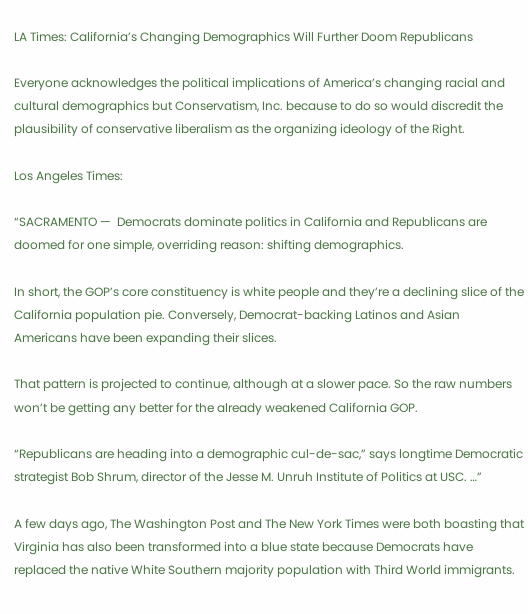LA Times: California’s Changing Demographics Will Further Doom Republicans

Everyone acknowledges the political implications of America’s changing racial and cultural demographics but Conservatism, Inc. because to do so would discredit the plausibility of conservative liberalism as the organizing ideology of the Right.

Los Angeles Times:

“SACRAMENTO —  Democrats dominate politics in California and Republicans are doomed for one simple, overriding reason: shifting demographics.

In short, the GOP’s core constituency is white people and they’re a declining slice of the California population pie. Conversely, Democrat-backing Latinos and Asian Americans have been expanding their slices.

That pattern is projected to continue, although at a slower pace. So the raw numbers won’t be getting any better for the already weakened California GOP.

“Republicans are heading into a demographic cul-de-sac,” says longtime Democratic strategist Bob Shrum, director of the Jesse M. Unruh Institute of Politics at USC. …”

A few days ago, The Washington Post and The New York Times were both boasting that Virginia has also been transformed into a blue state because Democrats have replaced the native White Southern majority population with Third World immigrants.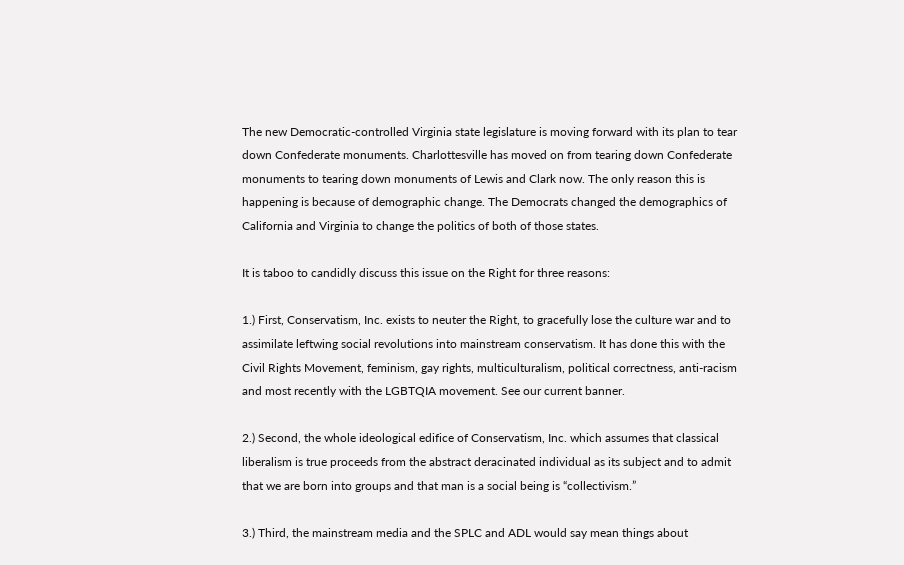The new Democratic-controlled Virginia state legislature is moving forward with its plan to tear down Confederate monuments. Charlottesville has moved on from tearing down Confederate monuments to tearing down monuments of Lewis and Clark now. The only reason this is happening is because of demographic change. The Democrats changed the demographics of California and Virginia to change the politics of both of those states.

It is taboo to candidly discuss this issue on the Right for three reasons:

1.) First, Conservatism, Inc. exists to neuter the Right, to gracefully lose the culture war and to assimilate leftwing social revolutions into mainstream conservatism. It has done this with the Civil Rights Movement, feminism, gay rights, multiculturalism, political correctness, anti-racism and most recently with the LGBTQIA movement. See our current banner.

2.) Second, the whole ideological edifice of Conservatism, Inc. which assumes that classical liberalism is true proceeds from the abstract deracinated individual as its subject and to admit that we are born into groups and that man is a social being is “collectivism.”

3.) Third, the mainstream media and the SPLC and ADL would say mean things about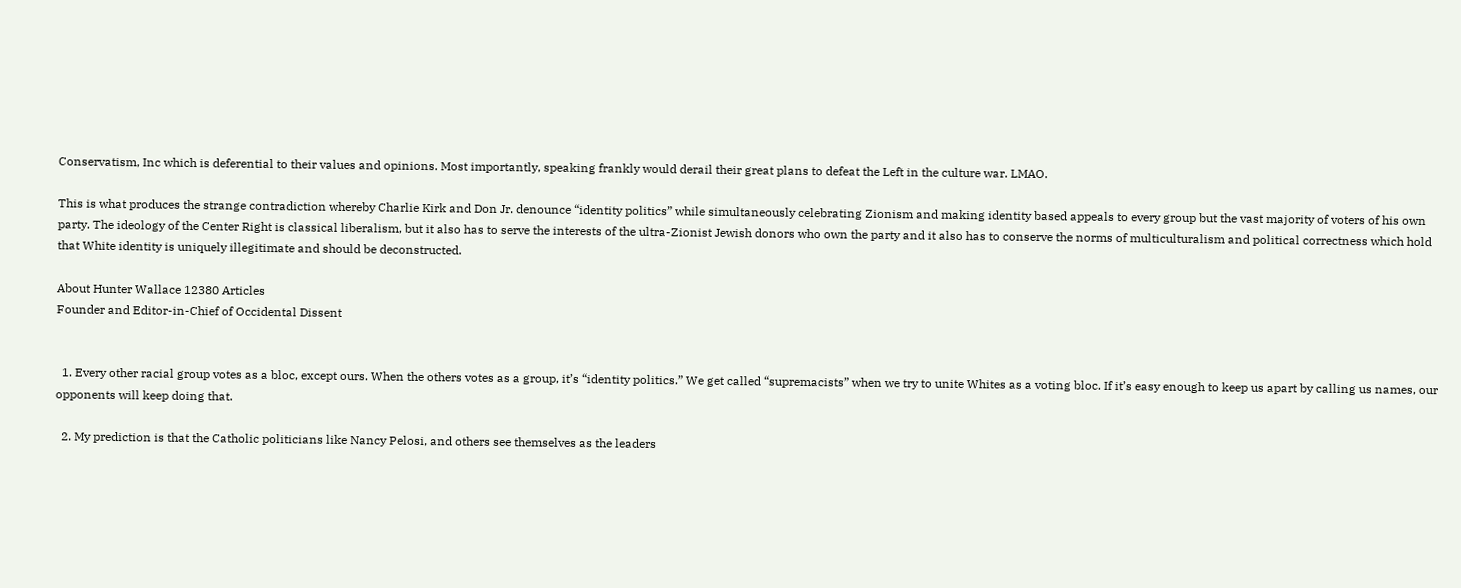Conservatism, Inc which is deferential to their values and opinions. Most importantly, speaking frankly would derail their great plans to defeat the Left in the culture war. LMAO.

This is what produces the strange contradiction whereby Charlie Kirk and Don Jr. denounce “identity politics” while simultaneously celebrating Zionism and making identity based appeals to every group but the vast majority of voters of his own party. The ideology of the Center Right is classical liberalism, but it also has to serve the interests of the ultra-Zionist Jewish donors who own the party and it also has to conserve the norms of multiculturalism and political correctness which hold that White identity is uniquely illegitimate and should be deconstructed.

About Hunter Wallace 12380 Articles
Founder and Editor-in-Chief of Occidental Dissent


  1. Every other racial group votes as a bloc, except ours. When the others votes as a group, it’s “identity politics.” We get called “supremacists” when we try to unite Whites as a voting bloc. If it’s easy enough to keep us apart by calling us names, our opponents will keep doing that.

  2. My prediction is that the Catholic politicians like Nancy Pelosi, and others see themselves as the leaders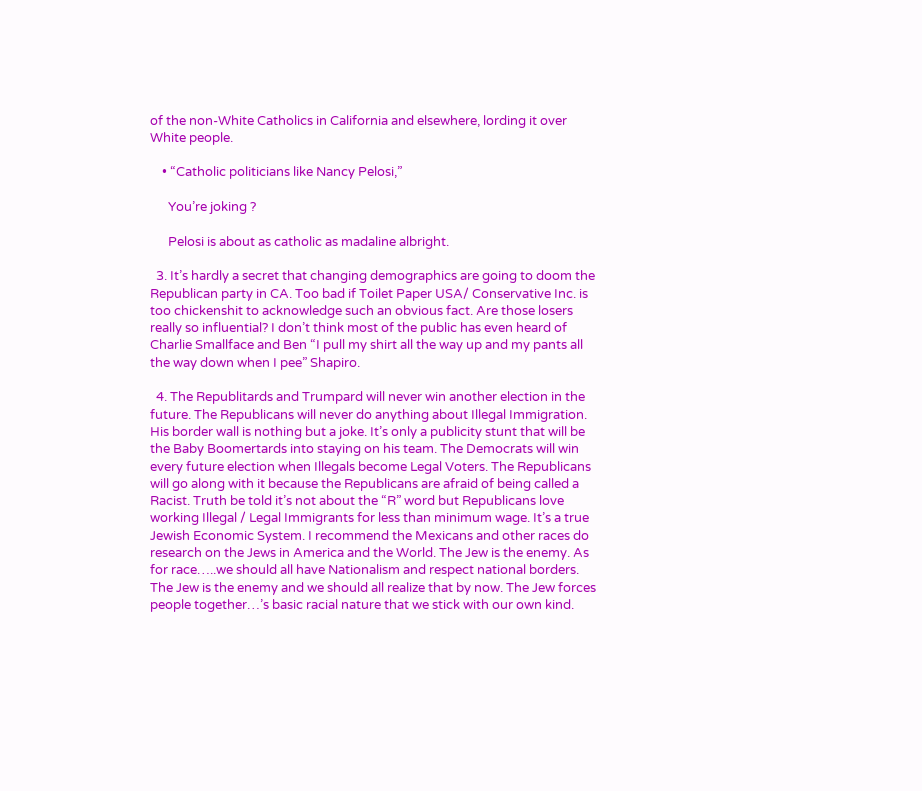of the non-White Catholics in California and elsewhere, lording it over White people.

    • “Catholic politicians like Nancy Pelosi,”

      You’re joking ?

      Pelosi is about as catholic as madaline albright.

  3. It’s hardly a secret that changing demographics are going to doom the Republican party in CA. Too bad if Toilet Paper USA/ Conservative Inc. is too chickenshit to acknowledge such an obvious fact. Are those losers really so influential? I don’t think most of the public has even heard of Charlie Smallface and Ben “I pull my shirt all the way up and my pants all the way down when I pee” Shapiro.

  4. The Republitards and Trumpard will never win another election in the future. The Republicans will never do anything about Illegal Immigration. His border wall is nothing but a joke. It’s only a publicity stunt that will be the Baby Boomertards into staying on his team. The Democrats will win every future election when Illegals become Legal Voters. The Republicans will go along with it because the Republicans are afraid of being called a Racist. Truth be told it’s not about the “R” word but Republicans love working Illegal / Legal Immigrants for less than minimum wage. It’s a true Jewish Economic System. I recommend the Mexicans and other races do research on the Jews in America and the World. The Jew is the enemy. As for race…..we should all have Nationalism and respect national borders. The Jew is the enemy and we should all realize that by now. The Jew forces people together…’s basic racial nature that we stick with our own kind.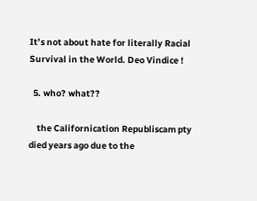It’s not about hate for literally Racial Survival in the World. Deo Vindice !

  5. who? what??

    the Californication Republiscam pty died years ago due to the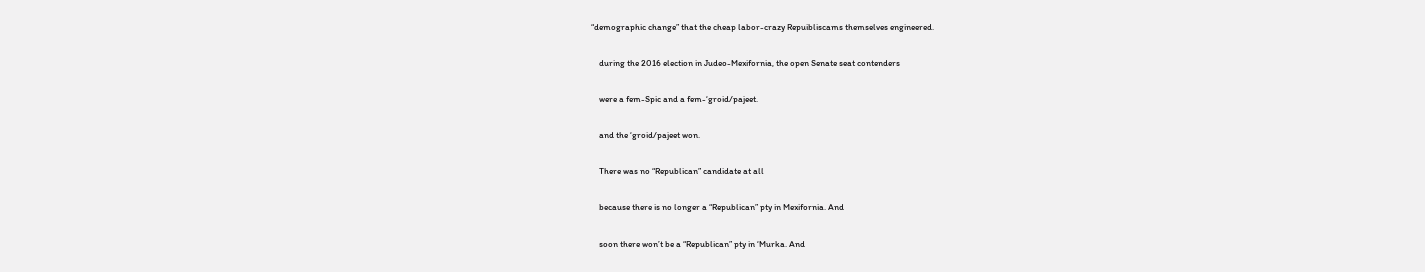“demographic change” that the cheap labor-crazy Repuibliscams themselves engineered.

    during the 2016 election in Judeo-Mexifornia, the open Senate seat contenders

    were a fem-Spic and a fem-‘groid/pajeet.

    and the ‘groid/pajeet won.

    There was no “Republican” candidate at all

    because there is no longer a “Republican” pty in Mexifornia. And

    soon there won’t be a “Republican” pty in ‘Murka. And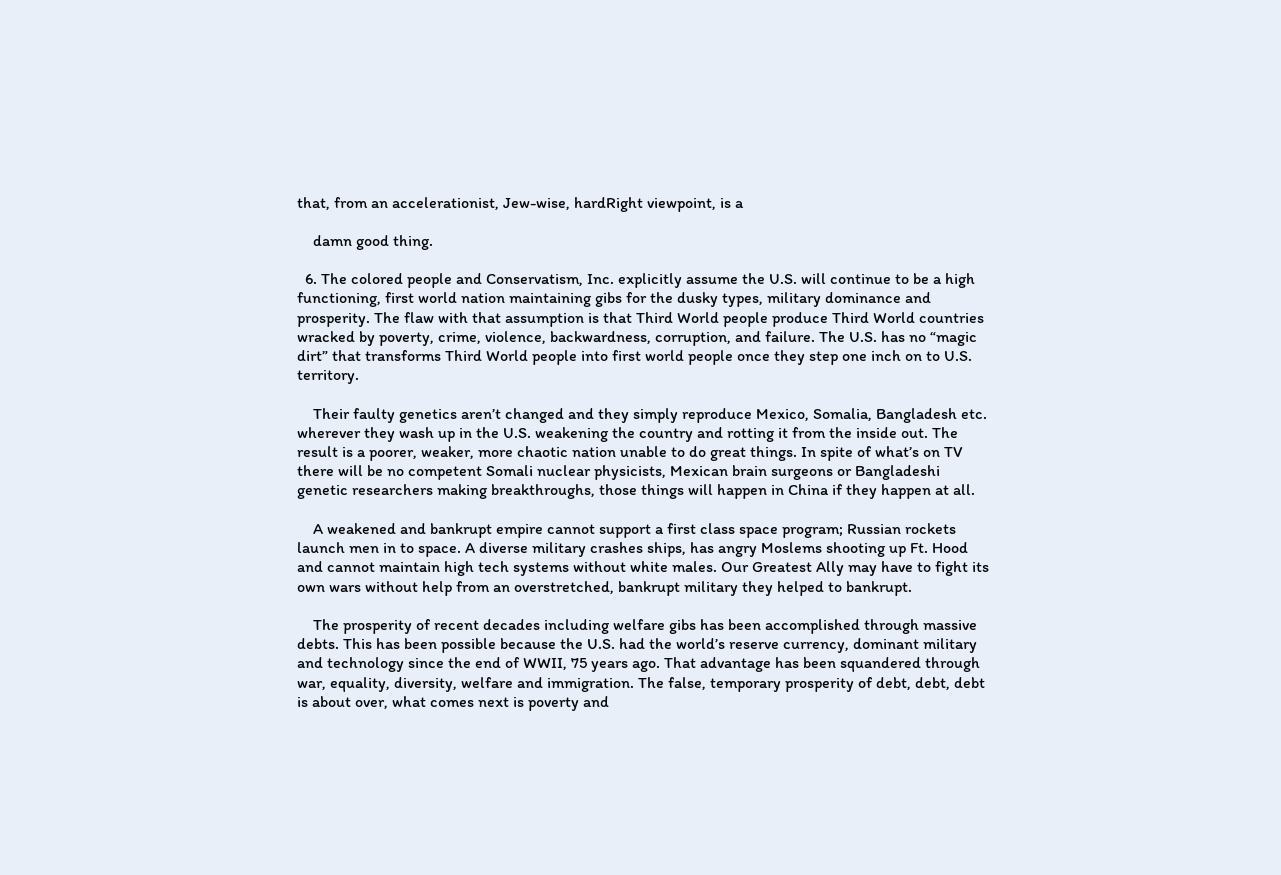that, from an accelerationist, Jew-wise, hardRight viewpoint, is a

    damn good thing.

  6. The colored people and Conservatism, Inc. explicitly assume the U.S. will continue to be a high functioning, first world nation maintaining gibs for the dusky types, military dominance and prosperity. The flaw with that assumption is that Third World people produce Third World countries wracked by poverty, crime, violence, backwardness, corruption, and failure. The U.S. has no “magic dirt” that transforms Third World people into first world people once they step one inch on to U.S. territory.

    Their faulty genetics aren’t changed and they simply reproduce Mexico, Somalia, Bangladesh etc. wherever they wash up in the U.S. weakening the country and rotting it from the inside out. The result is a poorer, weaker, more chaotic nation unable to do great things. In spite of what’s on TV there will be no competent Somali nuclear physicists, Mexican brain surgeons or Bangladeshi genetic researchers making breakthroughs, those things will happen in China if they happen at all.

    A weakened and bankrupt empire cannot support a first class space program; Russian rockets launch men in to space. A diverse military crashes ships, has angry Moslems shooting up Ft. Hood and cannot maintain high tech systems without white males. Our Greatest Ally may have to fight its own wars without help from an overstretched, bankrupt military they helped to bankrupt.

    The prosperity of recent decades including welfare gibs has been accomplished through massive debts. This has been possible because the U.S. had the world’s reserve currency, dominant military and technology since the end of WWII, 75 years ago. That advantage has been squandered through war, equality, diversity, welfare and immigration. The false, temporary prosperity of debt, debt, debt is about over, what comes next is poverty and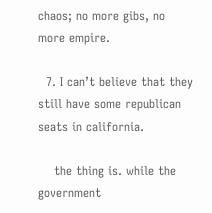chaos; no more gibs, no more empire.

  7. I can’t believe that they still have some republican seats in california.

    the thing is. while the government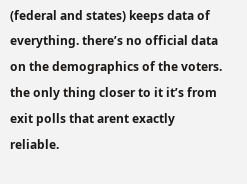(federal and states) keeps data of everything. there’s no official data on the demographics of the voters. the only thing closer to it it’s from exit polls that arent exactly reliable.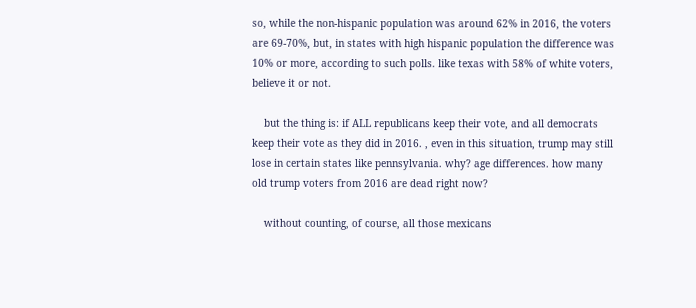so, while the non-hispanic population was around 62% in 2016, the voters are 69-70%, but, in states with high hispanic population the difference was 10% or more, according to such polls. like texas with 58% of white voters, believe it or not.

    but the thing is: if ALL republicans keep their vote, and all democrats keep their vote as they did in 2016. , even in this situation, trump may still lose in certain states like pennsylvania. why? age differences. how many old trump voters from 2016 are dead right now?

    without counting, of course, all those mexicans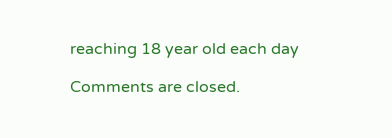reaching 18 year old each day

Comments are closed.